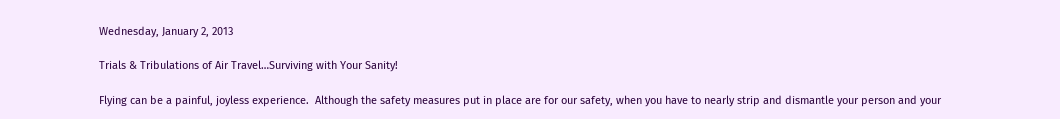Wednesday, January 2, 2013

Trials & Tribulations of Air Travel…Surviving with Your Sanity!

Flying can be a painful, joyless experience.  Although the safety measures put in place are for our safety, when you have to nearly strip and dismantle your person and your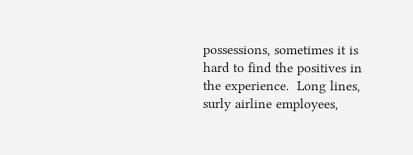possessions, sometimes it is hard to find the positives in the experience.  Long lines, surly airline employees,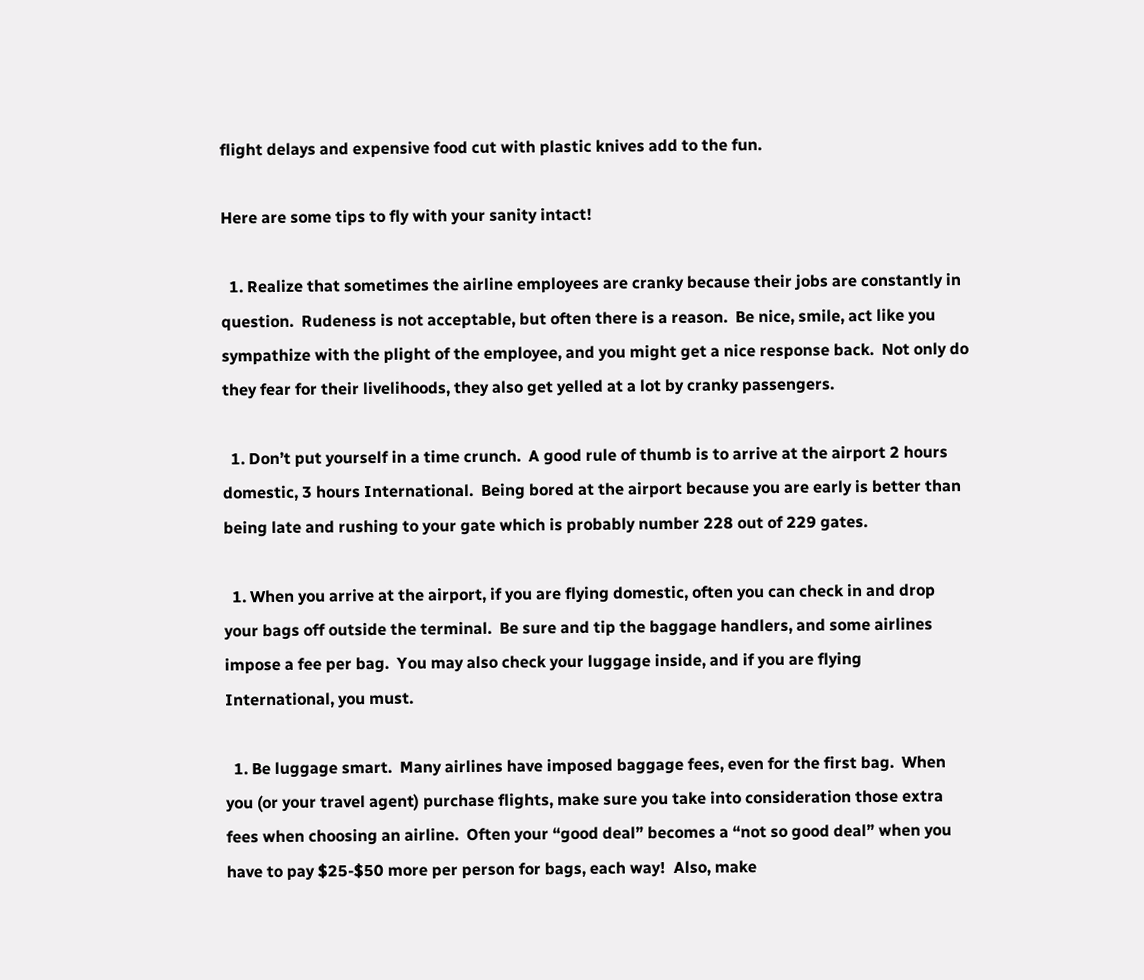flight delays and expensive food cut with plastic knives add to the fun.

Here are some tips to fly with your sanity intact!

  1. Realize that sometimes the airline employees are cranky because their jobs are constantly in question.  Rudeness is not acceptable, but often there is a reason.  Be nice, smile, act like you sympathize with the plight of the employee, and you might get a nice response back.  Not only do they fear for their livelihoods, they also get yelled at a lot by cranky passengers.

  1. Don’t put yourself in a time crunch.  A good rule of thumb is to arrive at the airport 2 hours domestic, 3 hours International.  Being bored at the airport because you are early is better than being late and rushing to your gate which is probably number 228 out of 229 gates.

  1. When you arrive at the airport, if you are flying domestic, often you can check in and drop your bags off outside the terminal.  Be sure and tip the baggage handlers, and some airlines impose a fee per bag.  You may also check your luggage inside, and if you are flying International, you must.

  1. Be luggage smart.  Many airlines have imposed baggage fees, even for the first bag.  When you (or your travel agent) purchase flights, make sure you take into consideration those extra fees when choosing an airline.  Often your “good deal” becomes a “not so good deal” when you have to pay $25-$50 more per person for bags, each way!  Also, make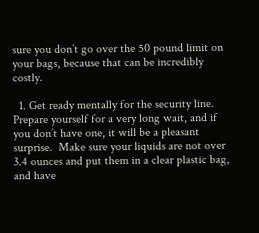sure you don’t go over the 50 pound limit on your bags, because that can be incredibly costly.

  1. Get ready mentally for the security line.  Prepare yourself for a very long wait, and if you don’t have one, it will be a pleasant surprise.  Make sure your liquids are not over 3.4 ounces and put them in a clear plastic bag, and have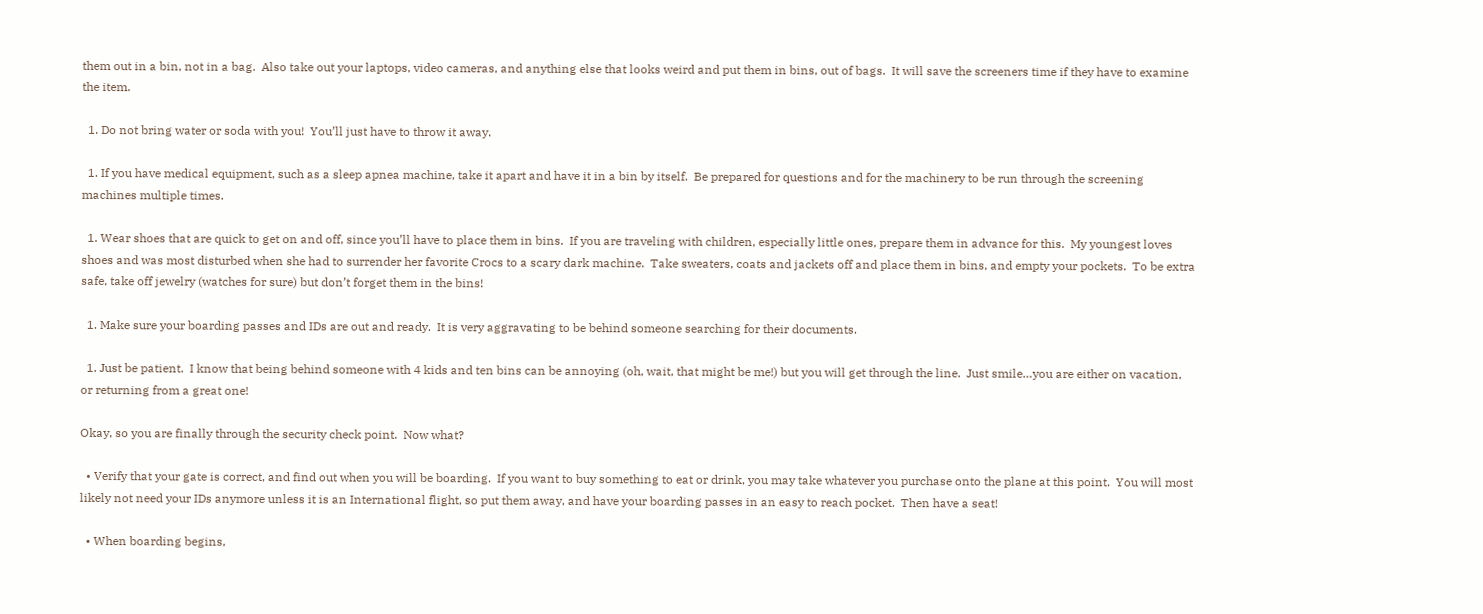them out in a bin, not in a bag.  Also take out your laptops, video cameras, and anything else that looks weird and put them in bins, out of bags.  It will save the screeners time if they have to examine the item.

  1. Do not bring water or soda with you!  You’ll just have to throw it away.

  1. If you have medical equipment, such as a sleep apnea machine, take it apart and have it in a bin by itself.  Be prepared for questions and for the machinery to be run through the screening machines multiple times.

  1. Wear shoes that are quick to get on and off, since you’ll have to place them in bins.  If you are traveling with children, especially little ones, prepare them in advance for this.  My youngest loves shoes and was most disturbed when she had to surrender her favorite Crocs to a scary dark machine.  Take sweaters, coats and jackets off and place them in bins, and empty your pockets.  To be extra safe, take off jewelry (watches for sure) but don’t forget them in the bins!

  1. Make sure your boarding passes and IDs are out and ready.  It is very aggravating to be behind someone searching for their documents.

  1. Just be patient.  I know that being behind someone with 4 kids and ten bins can be annoying (oh, wait, that might be me!) but you will get through the line.  Just smile…you are either on vacation, or returning from a great one!

Okay, so you are finally through the security check point.  Now what?

  • Verify that your gate is correct, and find out when you will be boarding.  If you want to buy something to eat or drink, you may take whatever you purchase onto the plane at this point.  You will most likely not need your IDs anymore unless it is an International flight, so put them away, and have your boarding passes in an easy to reach pocket.  Then have a seat!

  • When boarding begins,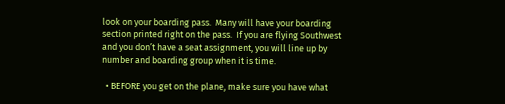look on your boarding pass.  Many will have your boarding section printed right on the pass.  If you are flying Southwest and you don’t have a seat assignment, you will line up by number and boarding group when it is time.

  • BEFORE you get on the plane, make sure you have what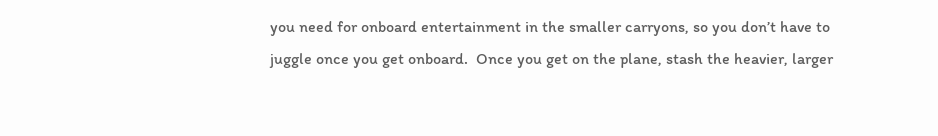you need for onboard entertainment in the smaller carryons, so you don’t have to juggle once you get onboard.  Once you get on the plane, stash the heavier, larger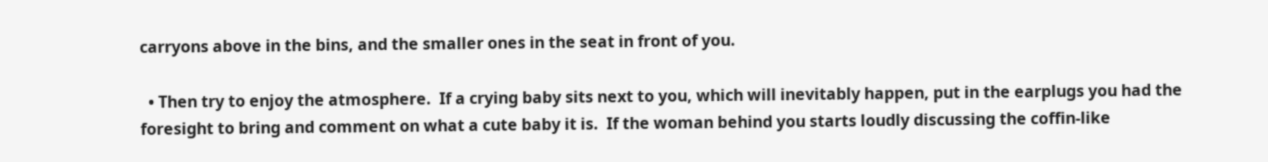carryons above in the bins, and the smaller ones in the seat in front of you.

  • Then try to enjoy the atmosphere.  If a crying baby sits next to you, which will inevitably happen, put in the earplugs you had the foresight to bring and comment on what a cute baby it is.  If the woman behind you starts loudly discussing the coffin-like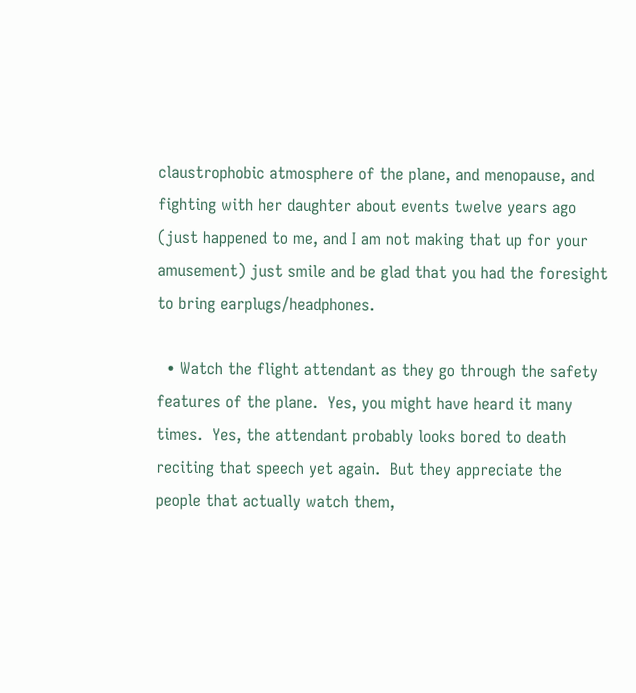claustrophobic atmosphere of the plane, and menopause, and fighting with her daughter about events twelve years ago (just happened to me, and I am not making that up for your amusement) just smile and be glad that you had the foresight to bring earplugs/headphones.

  • Watch the flight attendant as they go through the safety features of the plane.  Yes, you might have heard it many times.  Yes, the attendant probably looks bored to death reciting that speech yet again.  But they appreciate the people that actually watch them,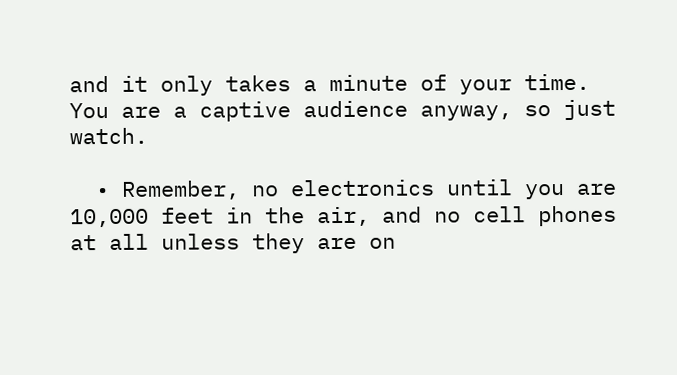and it only takes a minute of your time.  You are a captive audience anyway, so just watch.

  • Remember, no electronics until you are 10,000 feet in the air, and no cell phones at all unless they are on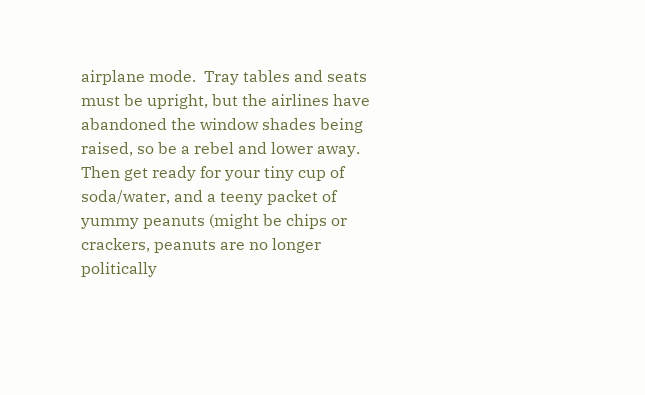airplane mode.  Tray tables and seats must be upright, but the airlines have abandoned the window shades being raised, so be a rebel and lower away.  Then get ready for your tiny cup of soda/water, and a teeny packet of yummy peanuts (might be chips or crackers, peanuts are no longer politically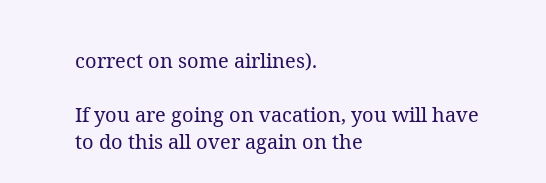correct on some airlines).

If you are going on vacation, you will have to do this all over again on the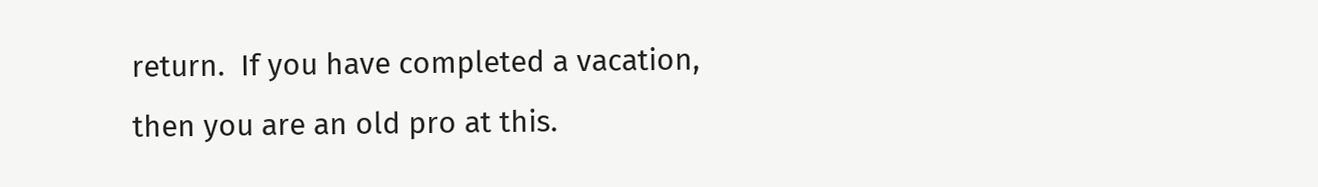return.  If you have completed a vacation, then you are an old pro at this.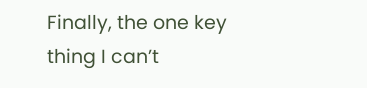Finally, the one key thing I can’t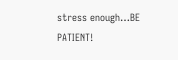stress enough…BE PATIENT!